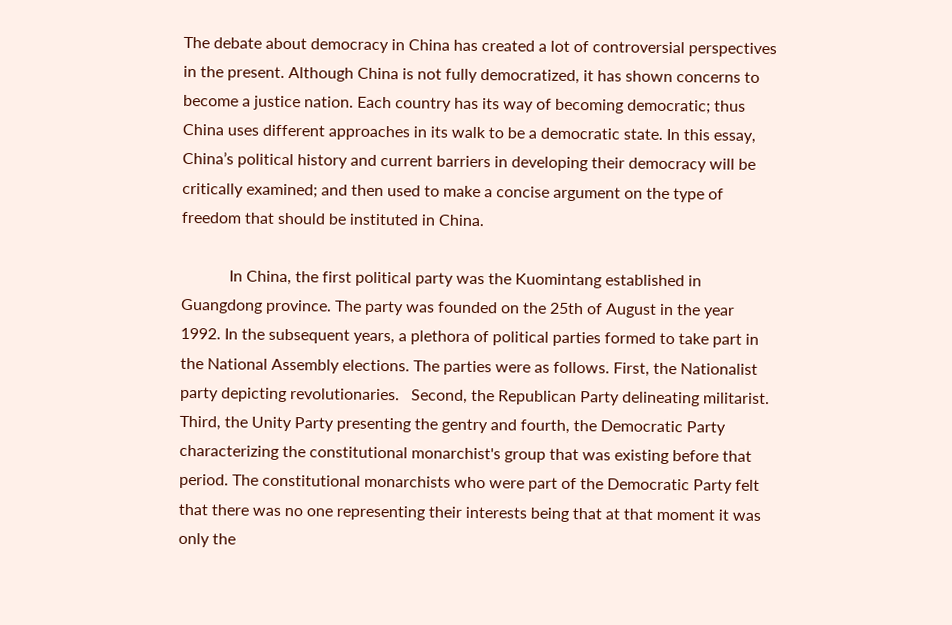The debate about democracy in China has created a lot of controversial perspectives in the present. Although China is not fully democratized, it has shown concerns to become a justice nation. Each country has its way of becoming democratic; thus China uses different approaches in its walk to be a democratic state. In this essay, China’s political history and current barriers in developing their democracy will be critically examined; and then used to make a concise argument on the type of freedom that should be instituted in China.

            In China, the first political party was the Kuomintang established in Guangdong province. The party was founded on the 25th of August in the year 1992. In the subsequent years, a plethora of political parties formed to take part in the National Assembly elections. The parties were as follows. First, the Nationalist party depicting revolutionaries.   Second, the Republican Party delineating militarist. Third, the Unity Party presenting the gentry and fourth, the Democratic Party characterizing the constitutional monarchist's group that was existing before that period. The constitutional monarchists who were part of the Democratic Party felt that there was no one representing their interests being that at that moment it was only the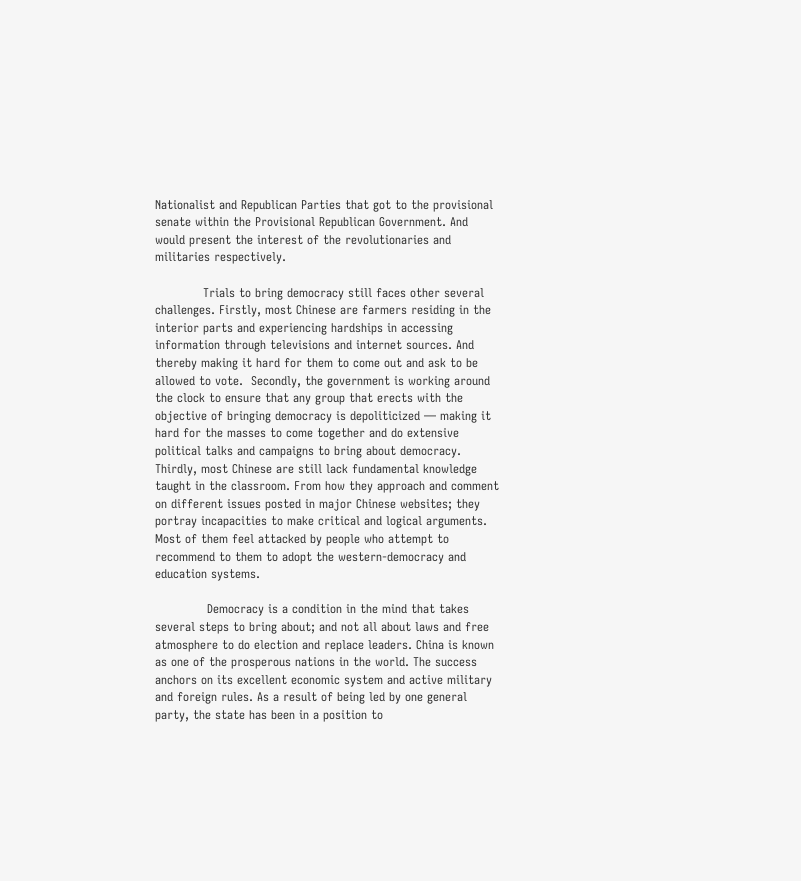Nationalist and Republican Parties that got to the provisional senate within the Provisional Republican Government. And would present the interest of the revolutionaries and militaries respectively.

            Trials to bring democracy still faces other several challenges. Firstly, most Chinese are farmers residing in the interior parts and experiencing hardships in accessing information through televisions and internet sources. And thereby making it hard for them to come out and ask to be allowed to vote.  Secondly, the government is working around the clock to ensure that any group that erects with the objective of bringing democracy is depoliticized — making it hard for the masses to come together and do extensive political talks and campaigns to bring about democracy. Thirdly, most Chinese are still lack fundamental knowledge taught in the classroom. From how they approach and comment on different issues posted in major Chinese websites; they portray incapacities to make critical and logical arguments. Most of them feel attacked by people who attempt to recommend to them to adopt the western-democracy and education systems.

             Democracy is a condition in the mind that takes several steps to bring about; and not all about laws and free atmosphere to do election and replace leaders. China is known as one of the prosperous nations in the world. The success anchors on its excellent economic system and active military and foreign rules. As a result of being led by one general party, the state has been in a position to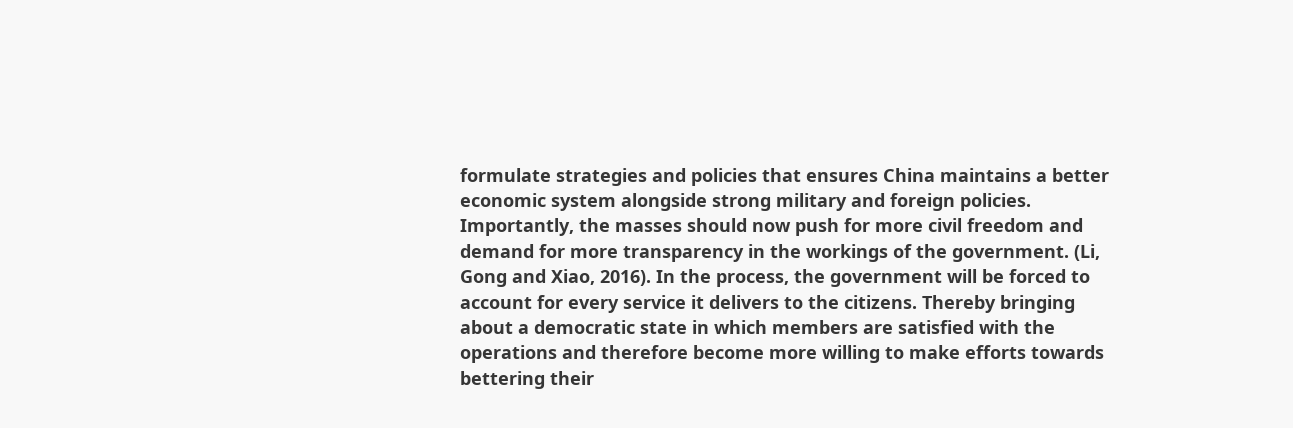formulate strategies and policies that ensures China maintains a better economic system alongside strong military and foreign policies. Importantly, the masses should now push for more civil freedom and demand for more transparency in the workings of the government. (Li, Gong and Xiao, 2016). In the process, the government will be forced to account for every service it delivers to the citizens. Thereby bringing about a democratic state in which members are satisfied with the operations and therefore become more willing to make efforts towards bettering their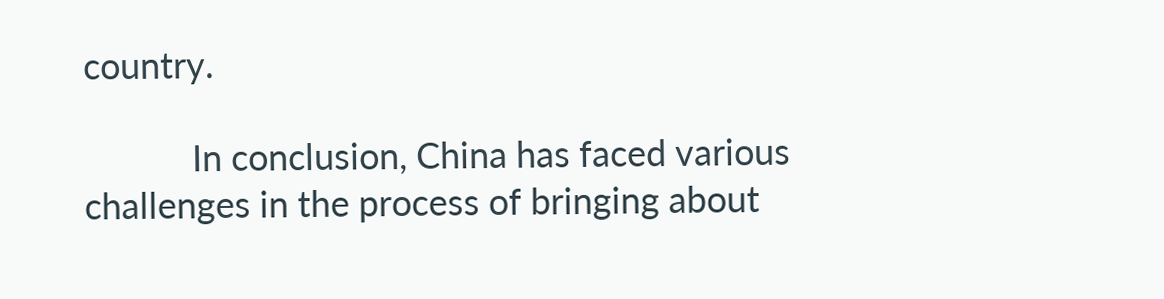country.

            In conclusion, China has faced various challenges in the process of bringing about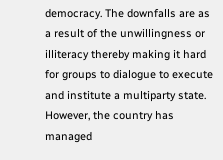democracy. The downfalls are as a result of the unwillingness or illiteracy thereby making it hard for groups to dialogue to execute and institute a multiparty state. However, the country has managed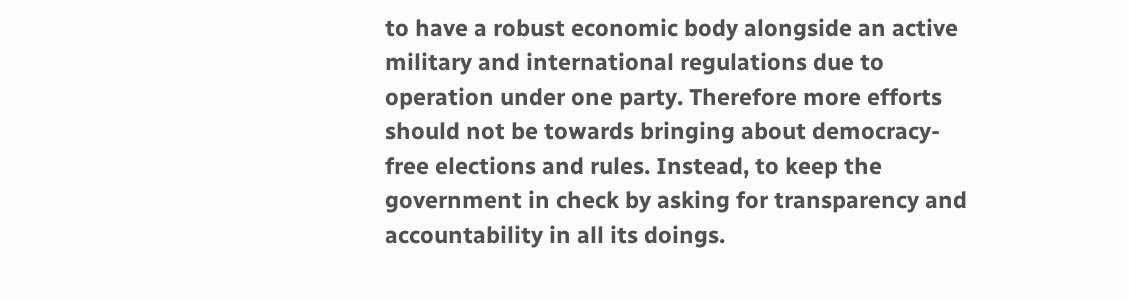to have a robust economic body alongside an active military and international regulations due to operation under one party. Therefore more efforts should not be towards bringing about democracy-free elections and rules. Instead, to keep the government in check by asking for transparency and accountability in all its doings.